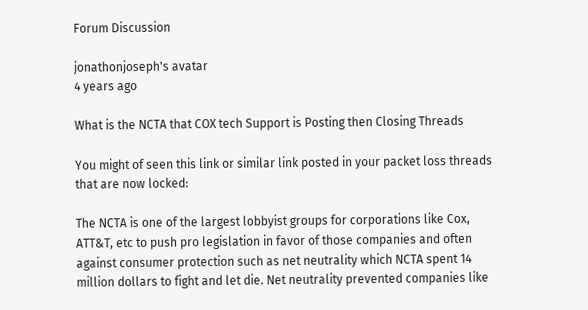Forum Discussion

jonathonjoseph's avatar
4 years ago

What is the NCTA that COX tech Support is Posting then Closing Threads

You might of seen this link or similar link posted in your packet loss threads that are now locked:

The NCTA is one of the largest lobbyist groups for corporations like Cox, ATT&T, etc to push pro legislation in favor of those companies and often against consumer protection such as net neutrality which NCTA spent 14 million dollars to fight and let die. Net neutrality prevented companies like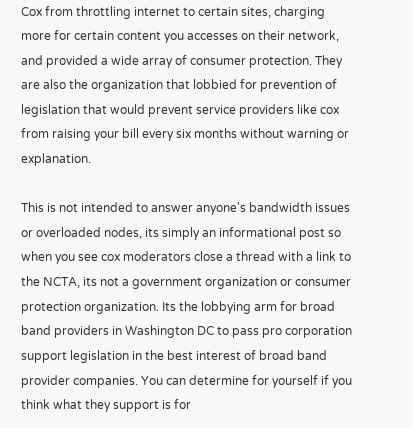Cox from throttling internet to certain sites, charging more for certain content you accesses on their network, and provided a wide array of consumer protection. They are also the organization that lobbied for prevention of legislation that would prevent service providers like cox from raising your bill every six months without warning or explanation.

This is not intended to answer anyone's bandwidth issues or overloaded nodes, its simply an informational post so when you see cox moderators close a thread with a link to the NCTA, its not a government organization or consumer protection organization. Its the lobbying arm for broad band providers in Washington DC to pass pro corporation support legislation in the best interest of broad band provider companies. You can determine for yourself if you think what they support is for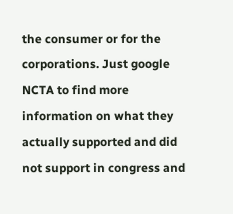the consumer or for the corporations. Just google NCTA to find more information on what they actually supported and did not support in congress and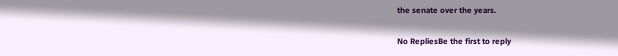the senate over the years.

No RepliesBe the first to reply